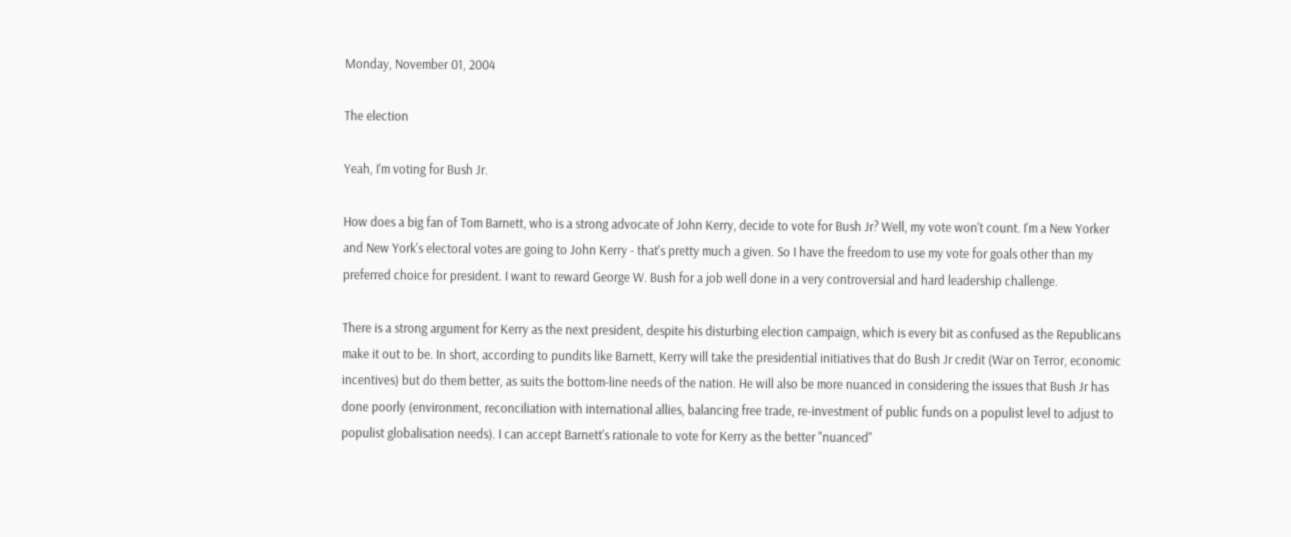Monday, November 01, 2004

The election

Yeah, I'm voting for Bush Jr.

How does a big fan of Tom Barnett, who is a strong advocate of John Kerry, decide to vote for Bush Jr? Well, my vote won't count. I'm a New Yorker and New York's electoral votes are going to John Kerry - that's pretty much a given. So I have the freedom to use my vote for goals other than my preferred choice for president. I want to reward George W. Bush for a job well done in a very controversial and hard leadership challenge.

There is a strong argument for Kerry as the next president, despite his disturbing election campaign, which is every bit as confused as the Republicans make it out to be. In short, according to pundits like Barnett, Kerry will take the presidential initiatives that do Bush Jr credit (War on Terror, economic incentives) but do them better, as suits the bottom-line needs of the nation. He will also be more nuanced in considering the issues that Bush Jr has done poorly (environment, reconciliation with international allies, balancing free trade, re-investment of public funds on a populist level to adjust to populist globalisation needs). I can accept Barnett's rationale to vote for Kerry as the better "nuanced"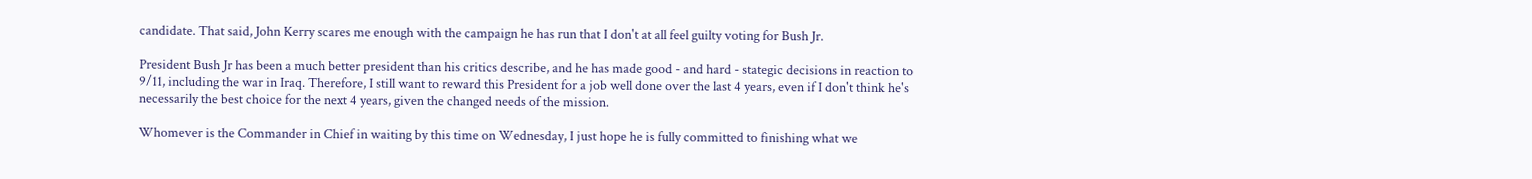candidate. That said, John Kerry scares me enough with the campaign he has run that I don't at all feel guilty voting for Bush Jr.

President Bush Jr has been a much better president than his critics describe, and he has made good - and hard - stategic decisions in reaction to 9/11, including the war in Iraq. Therefore, I still want to reward this President for a job well done over the last 4 years, even if I don't think he's necessarily the best choice for the next 4 years, given the changed needs of the mission.

Whomever is the Commander in Chief in waiting by this time on Wednesday, I just hope he is fully committed to finishing what we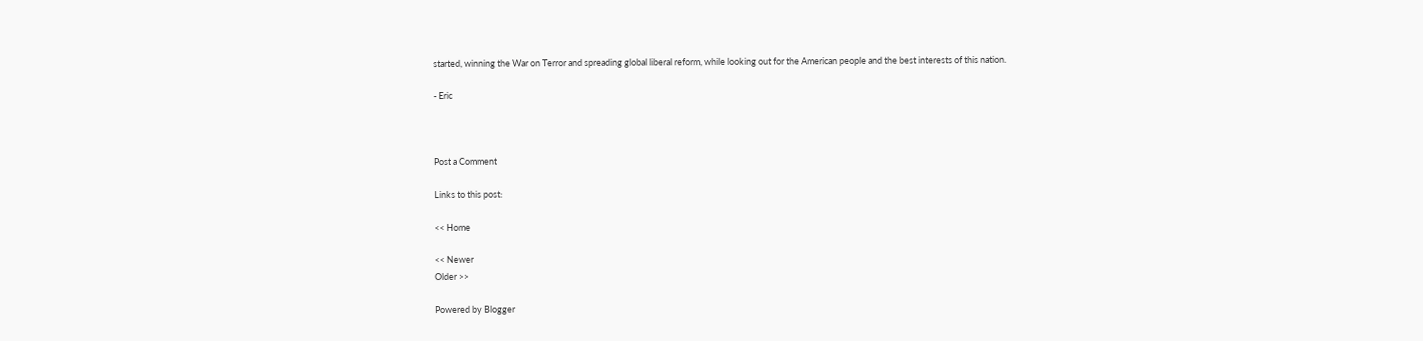started, winning the War on Terror and spreading global liberal reform, while looking out for the American people and the best interests of this nation.

- Eric



Post a Comment

Links to this post:

<< Home

<< Newer
Older >>

Powered by Blogger